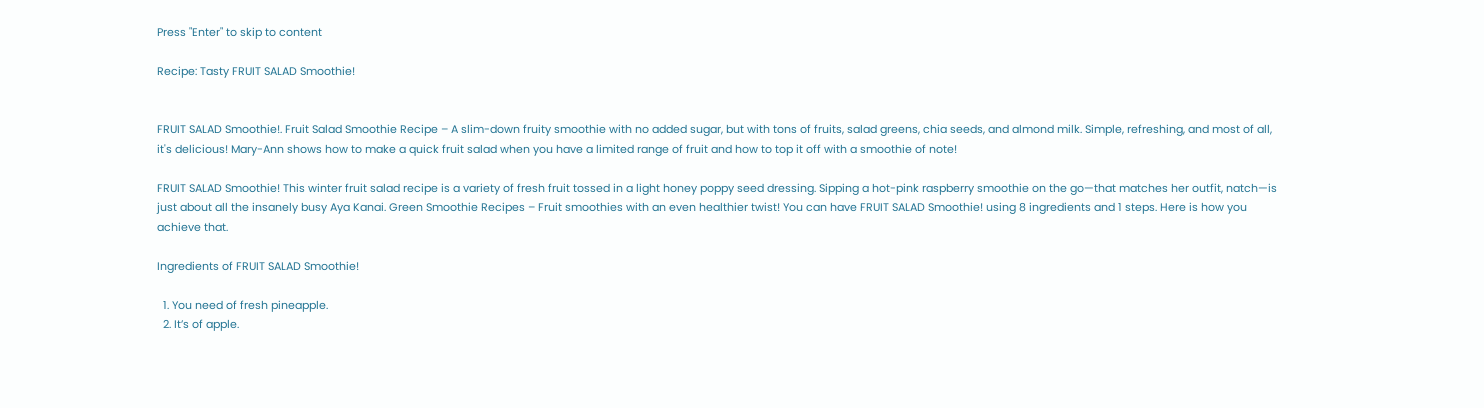Press "Enter" to skip to content

Recipe: Tasty FRUIT SALAD Smoothie!


FRUIT SALAD Smoothie!. Fruit Salad Smoothie Recipe – A slim-down fruity smoothie with no added sugar, but with tons of fruits, salad greens, chia seeds, and almond milk. Simple, refreshing, and most of all, it's delicious! Mary-Ann shows how to make a quick fruit salad when you have a limited range of fruit and how to top it off with a smoothie of note!

FRUIT SALAD Smoothie! This winter fruit salad recipe is a variety of fresh fruit tossed in a light honey poppy seed dressing. Sipping a hot-pink raspberry smoothie on the go—that matches her outfit, natch—is just about all the insanely busy Aya Kanai. Green Smoothie Recipes – Fruit smoothies with an even healthier twist! You can have FRUIT SALAD Smoothie! using 8 ingredients and 1 steps. Here is how you achieve that.

Ingredients of FRUIT SALAD Smoothie!

  1. You need of fresh pineapple.
  2. It’s of apple.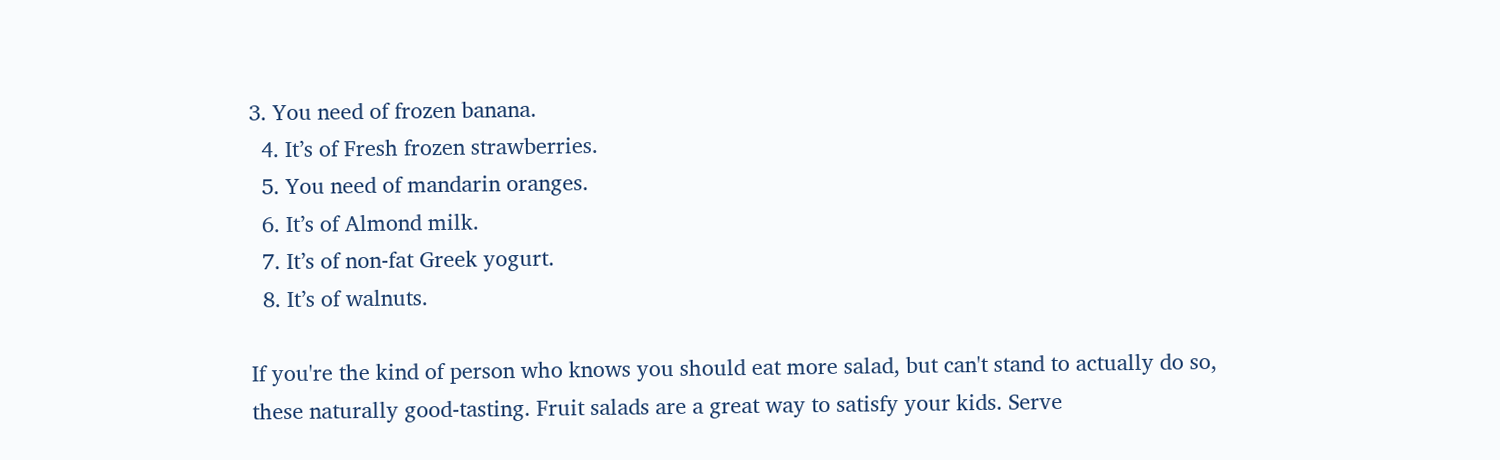3. You need of frozen banana.
  4. It’s of Fresh frozen strawberries.
  5. You need of mandarin oranges.
  6. It’s of Almond milk.
  7. It’s of non-fat Greek yogurt.
  8. It’s of walnuts.

If you're the kind of person who knows you should eat more salad, but can't stand to actually do so, these naturally good-tasting. Fruit salads are a great way to satisfy your kids. Serve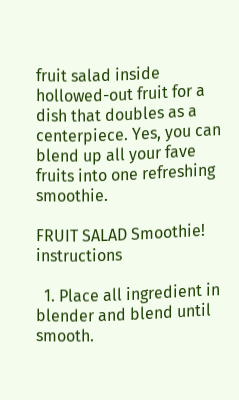fruit salad inside hollowed-out fruit for a dish that doubles as a centerpiece. Yes, you can blend up all your fave fruits into one refreshing smoothie.

FRUIT SALAD Smoothie! instructions

  1. Place all ingredient in blender and blend until smooth.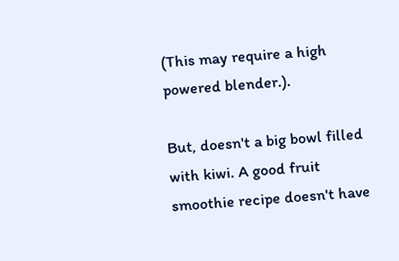(This may require a high powered blender.).

But, doesn't a big bowl filled with kiwi. A good fruit smoothie recipe doesn't have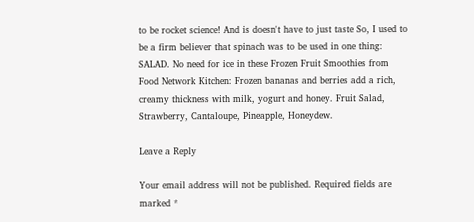to be rocket science! And is doesn't have to just taste So, I used to be a firm believer that spinach was to be used in one thing: SALAD. No need for ice in these Frozen Fruit Smoothies from Food Network Kitchen: Frozen bananas and berries add a rich, creamy thickness with milk, yogurt and honey. Fruit Salad, Strawberry, Cantaloupe, Pineapple, Honeydew.

Leave a Reply

Your email address will not be published. Required fields are marked *